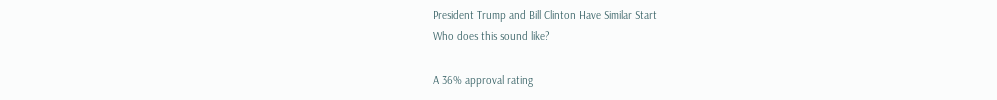President Trump and Bill Clinton Have Similar Start
Who does this sound like?

A 36% approval rating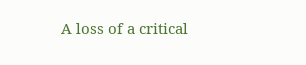A loss of a critical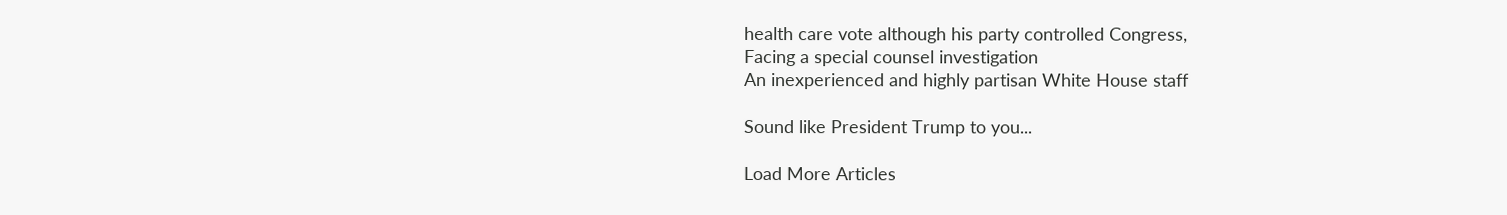health care vote although his party controlled Congress,
Facing a special counsel investigation
An inexperienced and highly partisan White House staff

Sound like President Trump to you...

Load More Articles